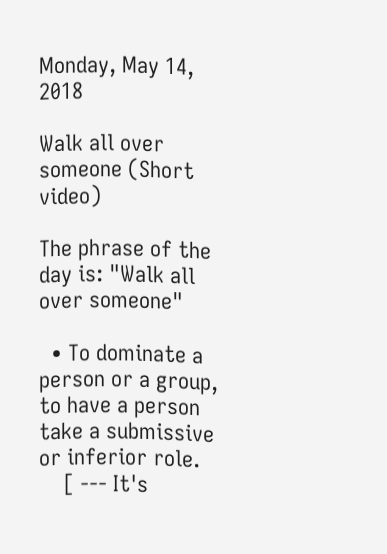Monday, May 14, 2018

Walk all over someone (Short video)

The phrase of the day is: "Walk all over someone"

  • To dominate a person or a group, to have a person take a submissive or inferior role.
    [ --- It's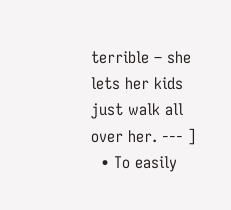terrible – she lets her kids just walk all over her. --- ]
  • To easily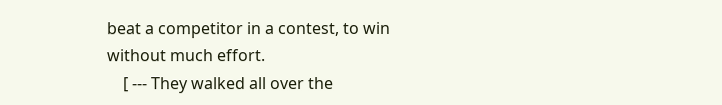beat a competitor in a contest, to win without much effort.
    [ --- They walked all over the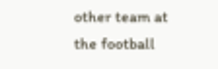other team at the football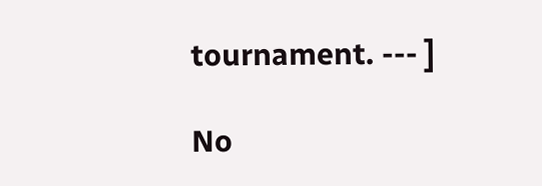tournament. --- ]

No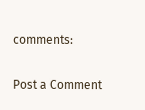comments:

Post a Comment